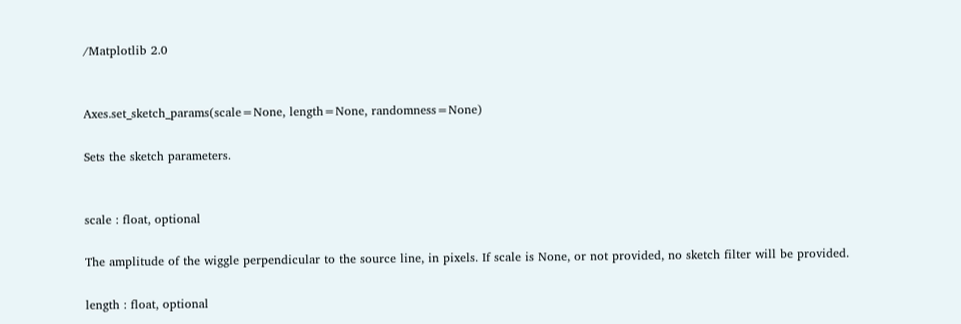/Matplotlib 2.0


Axes.set_sketch_params(scale=None, length=None, randomness=None)

Sets the sketch parameters.


scale : float, optional

The amplitude of the wiggle perpendicular to the source line, in pixels. If scale is None, or not provided, no sketch filter will be provided.

length : float, optional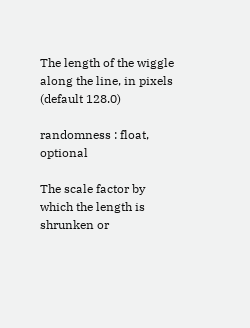The length of the wiggle along the line, in pixels (default 128.0)

randomness : float, optional

The scale factor by which the length is shrunken or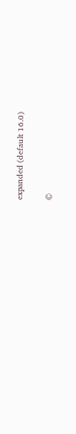expanded (default 16.0)

©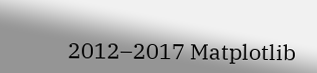2012–2017 Matplotlib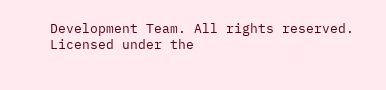Development Team. All rights reserved.
Licensed under the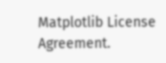Matplotlib License Agreement.